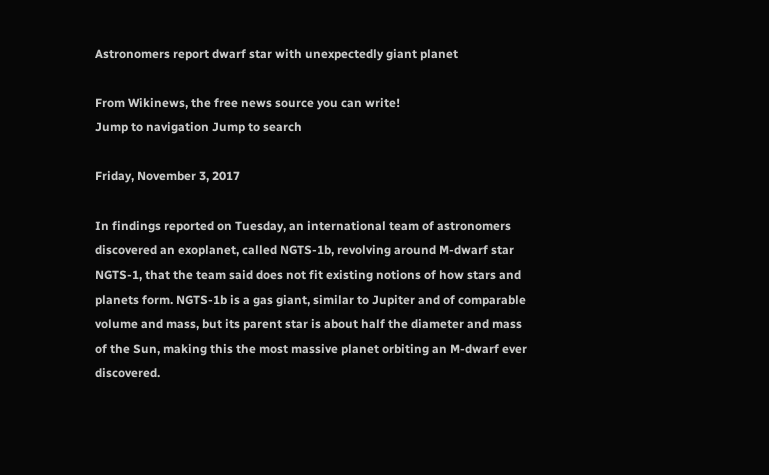Astronomers report dwarf star with unexpectedly giant planet

From Wikinews, the free news source you can write!
Jump to navigation Jump to search

Friday, November 3, 2017

In findings reported on Tuesday, an international team of astronomers discovered an exoplanet, called NGTS-1b, revolving around M-dwarf star NGTS-1, that the team said does not fit existing notions of how stars and planets form. NGTS-1b is a gas giant, similar to Jupiter and of comparable volume and mass, but its parent star is about half the diameter and mass of the Sun, making this the most massive planet orbiting an M-dwarf ever discovered.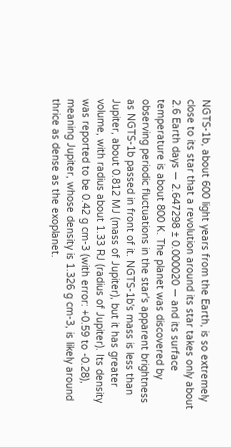NGTS-1b, about 600 light years from the Earth, is so extremely close to its star that a revolution around its star takes only about 2.6 Earth days — 2.647298 ± 0.000020 — and its surface temperature is about 800 K. The planet was discovered by observing periodic fluctuations in the star's apparent brightness as NGTS-1b passed in front of it. NGTS-1b's mass is less than Jupiter, about 0.812 MJ (mass of Jupiter), but it has greater volume, with radius about 1.33 RJ (radius of Jupiter). Its density was reported to be 0.42 g cm-3 (with error: +0.59 to -0.28), meaning Jupiter, whose density is 1.326 g cm-3, is likely around thrice as dense as the exoplanet.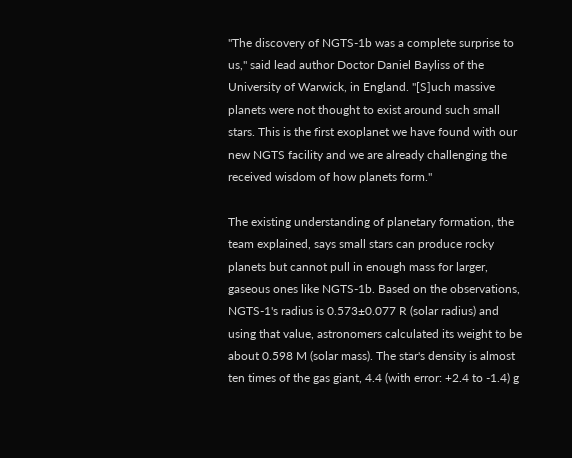"The discovery of NGTS-1b was a complete surprise to us," said lead author Doctor Daniel Bayliss of the University of Warwick, in England. "[S]uch massive planets were not thought to exist around such small stars. This is the first exoplanet we have found with our new NGTS facility and we are already challenging the received wisdom of how planets form."

The existing understanding of planetary formation, the team explained, says small stars can produce rocky planets but cannot pull in enough mass for larger, gaseous ones like NGTS-1b. Based on the observations, NGTS-1's radius is 0.573±0.077 R (solar radius) and using that value, astronomers calculated its weight to be about 0.598 M (solar mass). The star's density is almost ten times of the gas giant, 4.4 (with error: +2.4 to -1.4) g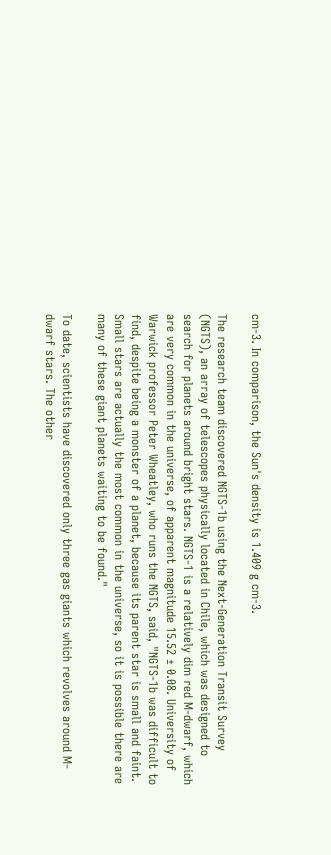cm-3. In comparison, the Sun's density is 1.409 g cm-3.

The research team discovered NGTS-1b using the Next-Generation Transit Survey (NGTS), an array of telescopes physically located in Chile, which was designed to search for planets around bright stars. NGTS-1 is a relatively dim red M-dwarf, which are very common in the universe, of apparent magnitude 15.52 ± 0.08. University of Warwick professor Peter Wheatley, who runs the NGTS, said, "NGTS-1b was difficult to find, despite being a monster of a planet, because its parent star is small and faint. Small stars are actually the most common in the universe, so it is possible there are many of these giant planets waiting to be found."

To date, scientists have discovered only three gas giants which revolves around M-dwarf stars. The other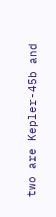two are Kepler-45b and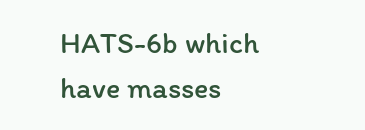HATS-6b which have masses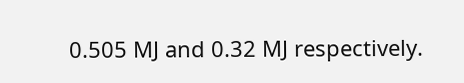0.505 MJ and 0.32 MJ respectively.